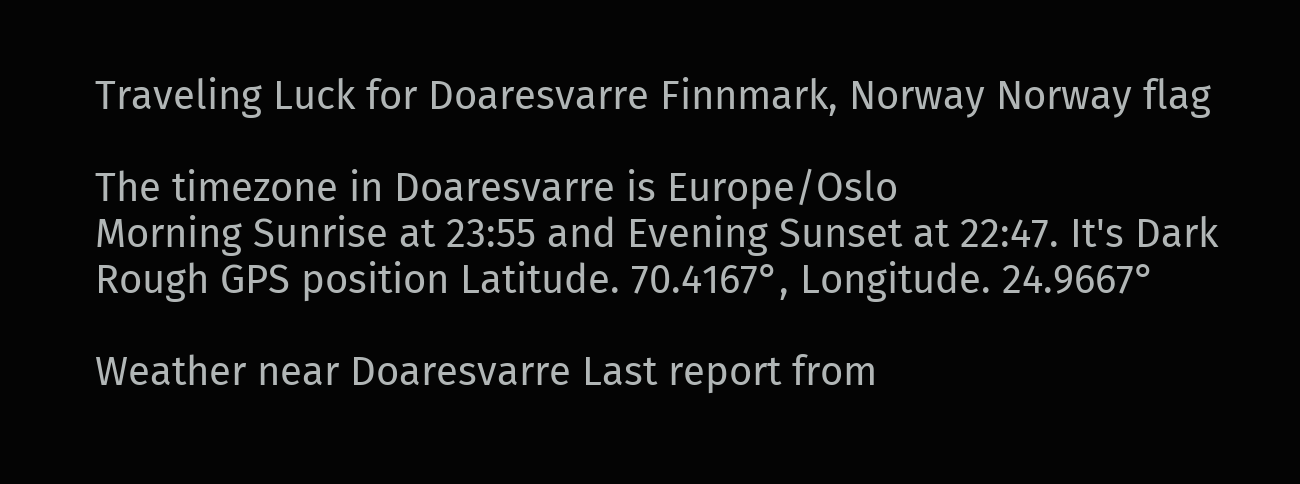Traveling Luck for Doaresvarre Finnmark, Norway Norway flag

The timezone in Doaresvarre is Europe/Oslo
Morning Sunrise at 23:55 and Evening Sunset at 22:47. It's Dark
Rough GPS position Latitude. 70.4167°, Longitude. 24.9667°

Weather near Doaresvarre Last report from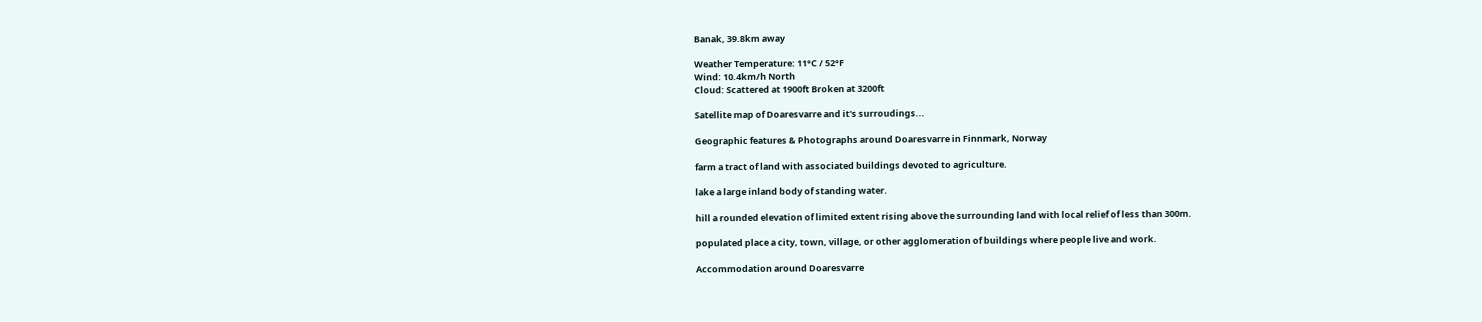Banak, 39.8km away

Weather Temperature: 11°C / 52°F
Wind: 10.4km/h North
Cloud: Scattered at 1900ft Broken at 3200ft

Satellite map of Doaresvarre and it's surroudings...

Geographic features & Photographs around Doaresvarre in Finnmark, Norway

farm a tract of land with associated buildings devoted to agriculture.

lake a large inland body of standing water.

hill a rounded elevation of limited extent rising above the surrounding land with local relief of less than 300m.

populated place a city, town, village, or other agglomeration of buildings where people live and work.

Accommodation around Doaresvarre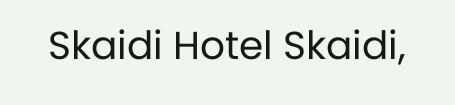Skaidi Hotel Skaidi,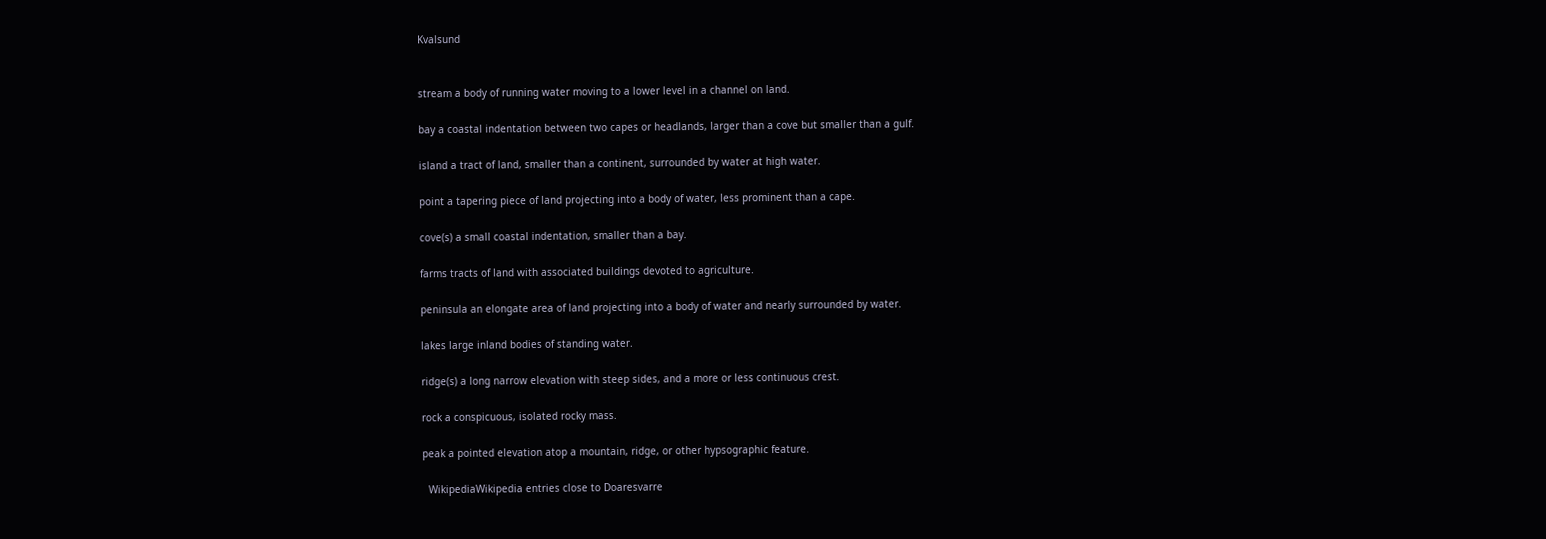Kvalsund


stream a body of running water moving to a lower level in a channel on land.

bay a coastal indentation between two capes or headlands, larger than a cove but smaller than a gulf.

island a tract of land, smaller than a continent, surrounded by water at high water.

point a tapering piece of land projecting into a body of water, less prominent than a cape.

cove(s) a small coastal indentation, smaller than a bay.

farms tracts of land with associated buildings devoted to agriculture.

peninsula an elongate area of land projecting into a body of water and nearly surrounded by water.

lakes large inland bodies of standing water.

ridge(s) a long narrow elevation with steep sides, and a more or less continuous crest.

rock a conspicuous, isolated rocky mass.

peak a pointed elevation atop a mountain, ridge, or other hypsographic feature.

  WikipediaWikipedia entries close to Doaresvarre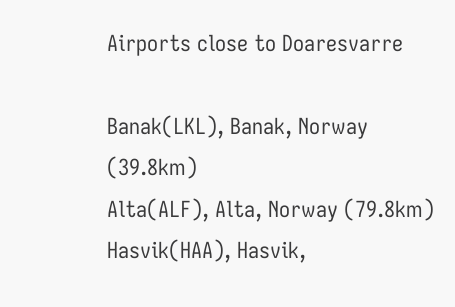Airports close to Doaresvarre

Banak(LKL), Banak, Norway (39.8km)
Alta(ALF), Alta, Norway (79.8km)
Hasvik(HAA), Hasvik,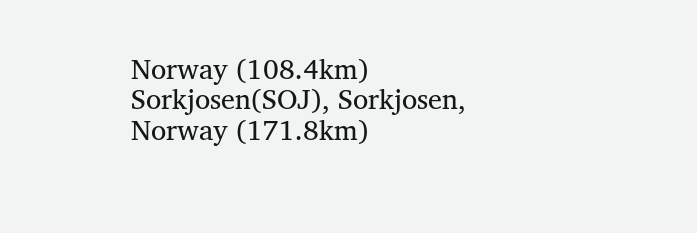Norway (108.4km)
Sorkjosen(SOJ), Sorkjosen, Norway (171.8km)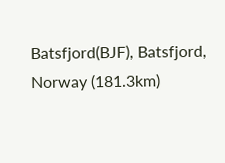Batsfjord(BJF), Batsfjord, Norway (181.3km)